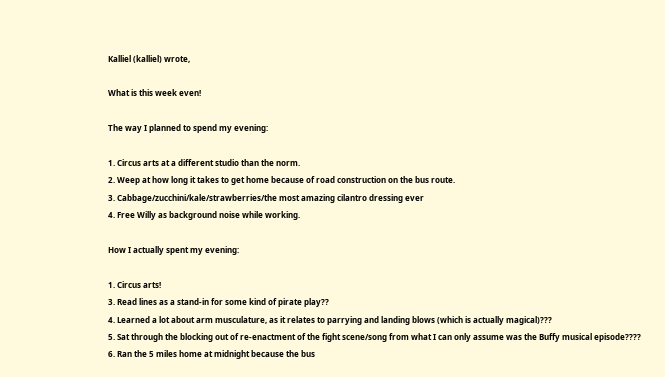Kalliel (kalliel) wrote,

What is this week even!

The way I planned to spend my evening:

1. Circus arts at a different studio than the norm.
2. Weep at how long it takes to get home because of road construction on the bus route.
3. Cabbage/zucchini/kale/strawberries/the most amazing cilantro dressing ever
4. Free Willy as background noise while working.

How I actually spent my evening:

1. Circus arts!
3. Read lines as a stand-in for some kind of pirate play??
4. Learned a lot about arm musculature, as it relates to parrying and landing blows (which is actually magical)???
5. Sat through the blocking out of re-enactment of the fight scene/song from what I can only assume was the Buffy musical episode????
6. Ran the 5 miles home at midnight because the bus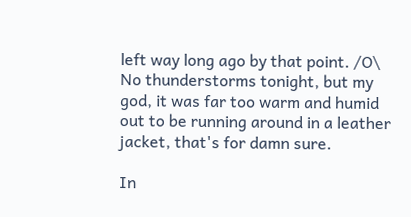left way long ago by that point. /O\ No thunderstorms tonight, but my god, it was far too warm and humid out to be running around in a leather jacket, that's for damn sure.

In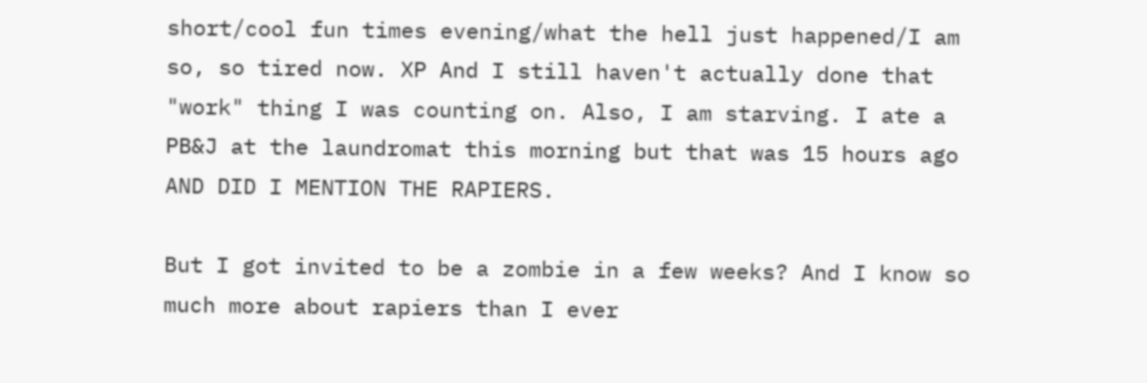short/cool fun times evening/what the hell just happened/I am so, so tired now. XP And I still haven't actually done that "work" thing I was counting on. Also, I am starving. I ate a PB&J at the laundromat this morning but that was 15 hours ago AND DID I MENTION THE RAPIERS.

But I got invited to be a zombie in a few weeks? And I know so much more about rapiers than I ever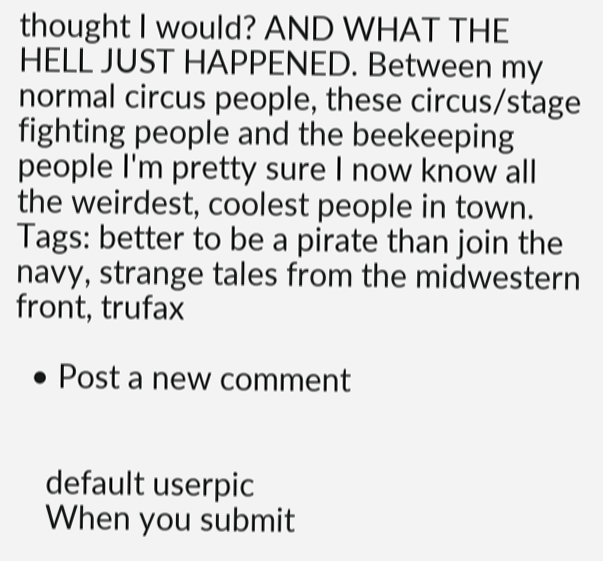thought I would? AND WHAT THE HELL JUST HAPPENED. Between my normal circus people, these circus/stage fighting people and the beekeeping people I'm pretty sure I now know all the weirdest, coolest people in town.
Tags: better to be a pirate than join the navy, strange tales from the midwestern front, trufax

  • Post a new comment


    default userpic
    When you submit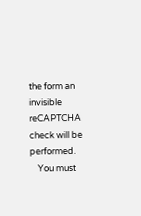the form an invisible reCAPTCHA check will be performed.
    You must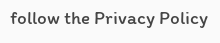follow the Privacy Policy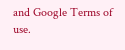and Google Terms of use.